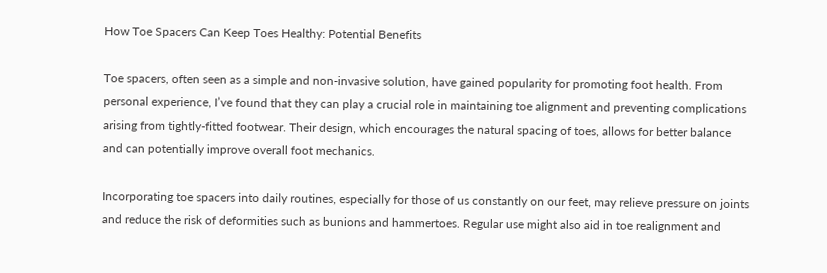How Toe Spacers Can Keep Toes Healthy: Potential Benefits

Toe spacers, often seen as a simple and non-invasive solution, have gained popularity for promoting foot health. From personal experience, I’ve found that they can play a crucial role in maintaining toe alignment and preventing complications arising from tightly-fitted footwear. Their design, which encourages the natural spacing of toes, allows for better balance and can potentially improve overall foot mechanics.

Incorporating toe spacers into daily routines, especially for those of us constantly on our feet, may relieve pressure on joints and reduce the risk of deformities such as bunions and hammertoes. Regular use might also aid in toe realignment and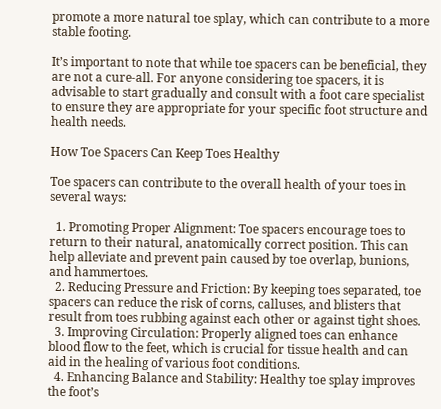promote a more natural toe splay, which can contribute to a more stable footing.

It’s important to note that while toe spacers can be beneficial, they are not a cure-all. For anyone considering toe spacers, it is advisable to start gradually and consult with a foot care specialist to ensure they are appropriate for your specific foot structure and health needs.

How Toe Spacers Can Keep Toes Healthy

Toe spacers can contribute to the overall health of your toes in several ways:

  1. Promoting Proper Alignment: Toe spacers encourage toes to return to their natural, anatomically correct position. This can help alleviate and prevent pain caused by toe overlap, bunions, and hammertoes.
  2. Reducing Pressure and Friction: By keeping toes separated, toe spacers can reduce the risk of corns, calluses, and blisters that result from toes rubbing against each other or against tight shoes.
  3. Improving Circulation: Properly aligned toes can enhance blood flow to the feet, which is crucial for tissue health and can aid in the healing of various foot conditions.
  4. Enhancing Balance and Stability: Healthy toe splay improves the foot’s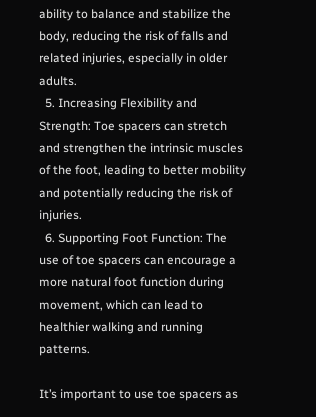ability to balance and stabilize the body, reducing the risk of falls and related injuries, especially in older adults.
  5. Increasing Flexibility and Strength: Toe spacers can stretch and strengthen the intrinsic muscles of the foot, leading to better mobility and potentially reducing the risk of injuries.
  6. Supporting Foot Function: The use of toe spacers can encourage a more natural foot function during movement, which can lead to healthier walking and running patterns.

It’s important to use toe spacers as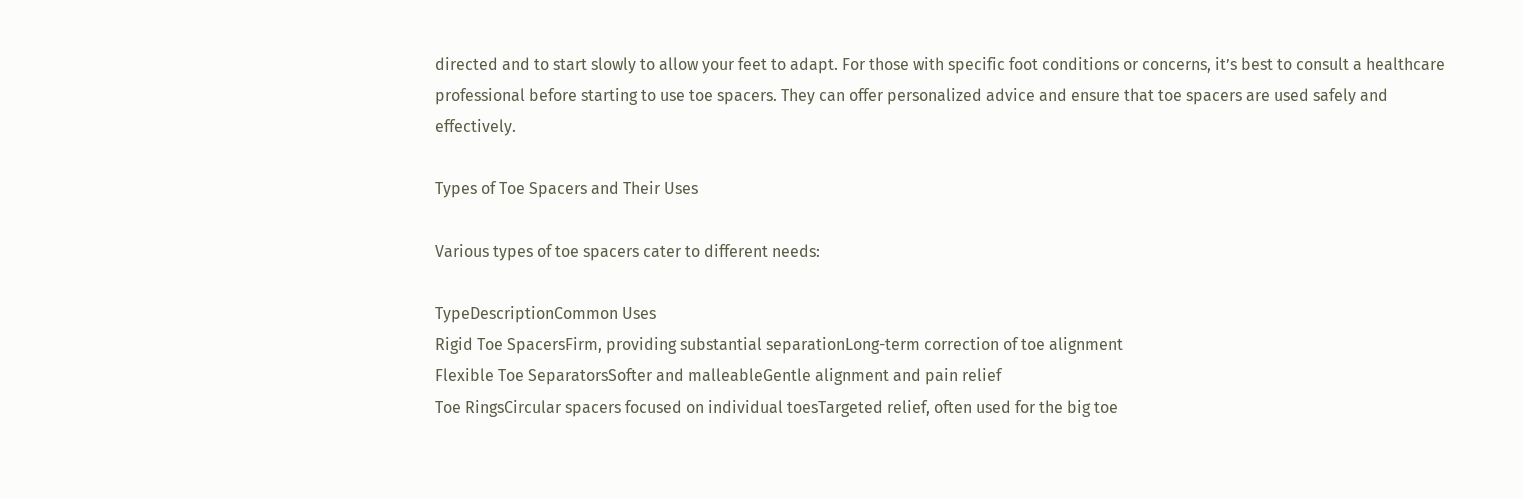directed and to start slowly to allow your feet to adapt. For those with specific foot conditions or concerns, it’s best to consult a healthcare professional before starting to use toe spacers. They can offer personalized advice and ensure that toe spacers are used safely and effectively.

Types of Toe Spacers and Their Uses

Various types of toe spacers cater to different needs:

TypeDescriptionCommon Uses
Rigid Toe SpacersFirm, providing substantial separationLong-term correction of toe alignment
Flexible Toe SeparatorsSofter and malleableGentle alignment and pain relief
Toe RingsCircular spacers focused on individual toesTargeted relief, often used for the big toe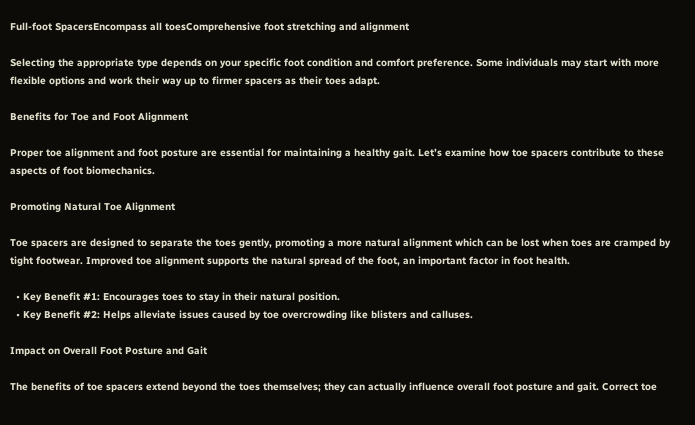Full-foot SpacersEncompass all toesComprehensive foot stretching and alignment

Selecting the appropriate type depends on your specific foot condition and comfort preference. Some individuals may start with more flexible options and work their way up to firmer spacers as their toes adapt.

Benefits for Toe and Foot Alignment

Proper toe alignment and foot posture are essential for maintaining a healthy gait. Let’s examine how toe spacers contribute to these aspects of foot biomechanics.

Promoting Natural Toe Alignment

Toe spacers are designed to separate the toes gently, promoting a more natural alignment which can be lost when toes are cramped by tight footwear. Improved toe alignment supports the natural spread of the foot, an important factor in foot health.

  • Key Benefit #1: Encourages toes to stay in their natural position.
  • Key Benefit #2: Helps alleviate issues caused by toe overcrowding like blisters and calluses.

Impact on Overall Foot Posture and Gait

The benefits of toe spacers extend beyond the toes themselves; they can actually influence overall foot posture and gait. Correct toe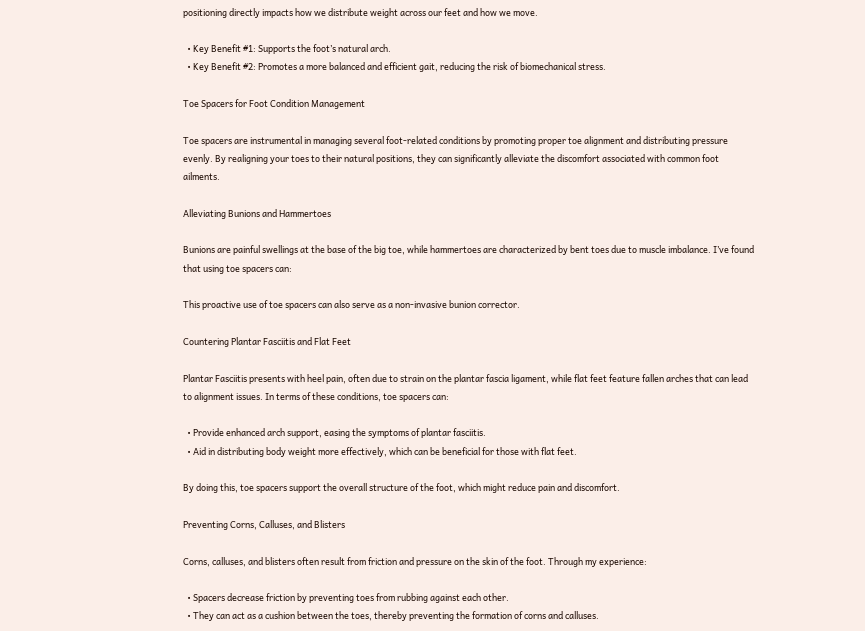positioning directly impacts how we distribute weight across our feet and how we move.

  • Key Benefit #1: Supports the foot’s natural arch.
  • Key Benefit #2: Promotes a more balanced and efficient gait, reducing the risk of biomechanical stress.

Toe Spacers for Foot Condition Management

Toe spacers are instrumental in managing several foot-related conditions by promoting proper toe alignment and distributing pressure evenly. By realigning your toes to their natural positions, they can significantly alleviate the discomfort associated with common foot ailments.

Alleviating Bunions and Hammertoes

Bunions are painful swellings at the base of the big toe, while hammertoes are characterized by bent toes due to muscle imbalance. I’ve found that using toe spacers can:

This proactive use of toe spacers can also serve as a non-invasive bunion corrector.

Countering Plantar Fasciitis and Flat Feet

Plantar Fasciitis presents with heel pain, often due to strain on the plantar fascia ligament, while flat feet feature fallen arches that can lead to alignment issues. In terms of these conditions, toe spacers can:

  • Provide enhanced arch support, easing the symptoms of plantar fasciitis.
  • Aid in distributing body weight more effectively, which can be beneficial for those with flat feet.

By doing this, toe spacers support the overall structure of the foot, which might reduce pain and discomfort.

Preventing Corns, Calluses, and Blisters

Corns, calluses, and blisters often result from friction and pressure on the skin of the foot. Through my experience:

  • Spacers decrease friction by preventing toes from rubbing against each other.
  • They can act as a cushion between the toes, thereby preventing the formation of corns and calluses.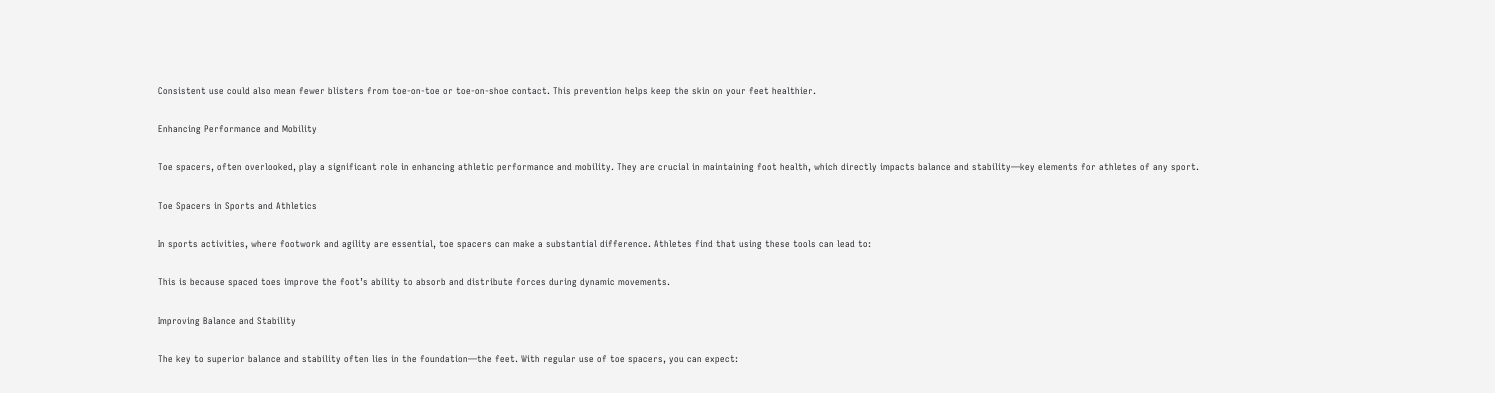Consistent use could also mean fewer blisters from toe-on-toe or toe-on-shoe contact. This prevention helps keep the skin on your feet healthier.

Enhancing Performance and Mobility

Toe spacers, often overlooked, play a significant role in enhancing athletic performance and mobility. They are crucial in maintaining foot health, which directly impacts balance and stability—key elements for athletes of any sport.

Toe Spacers in Sports and Athletics

In sports activities, where footwork and agility are essential, toe spacers can make a substantial difference. Athletes find that using these tools can lead to:

This is because spaced toes improve the foot’s ability to absorb and distribute forces during dynamic movements.

Improving Balance and Stability

The key to superior balance and stability often lies in the foundation—the feet. With regular use of toe spacers, you can expect: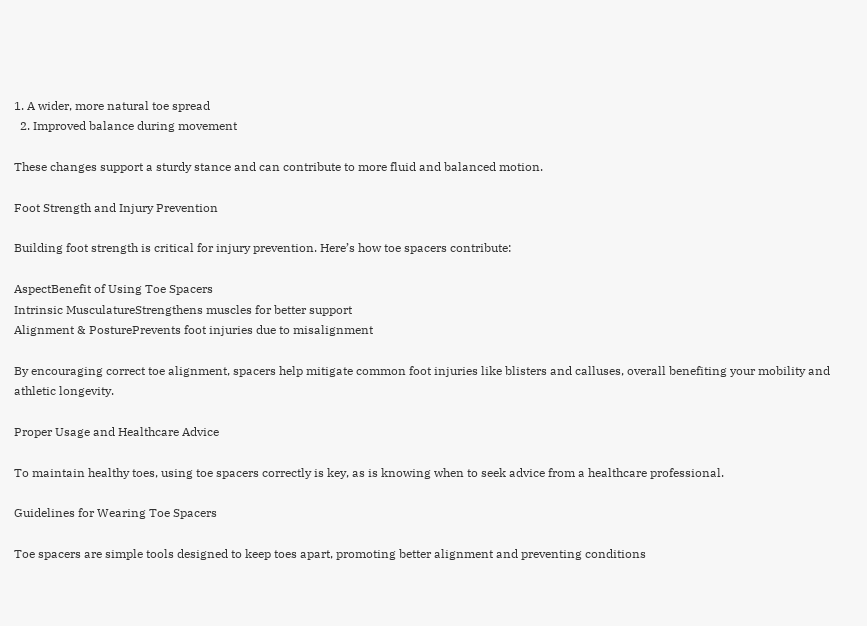1. A wider, more natural toe spread
  2. Improved balance during movement

These changes support a sturdy stance and can contribute to more fluid and balanced motion.

Foot Strength and Injury Prevention

Building foot strength is critical for injury prevention. Here’s how toe spacers contribute:

AspectBenefit of Using Toe Spacers
Intrinsic MusculatureStrengthens muscles for better support
Alignment & PosturePrevents foot injuries due to misalignment

By encouraging correct toe alignment, spacers help mitigate common foot injuries like blisters and calluses, overall benefiting your mobility and athletic longevity.

Proper Usage and Healthcare Advice

To maintain healthy toes, using toe spacers correctly is key, as is knowing when to seek advice from a healthcare professional.

Guidelines for Wearing Toe Spacers

Toe spacers are simple tools designed to keep toes apart, promoting better alignment and preventing conditions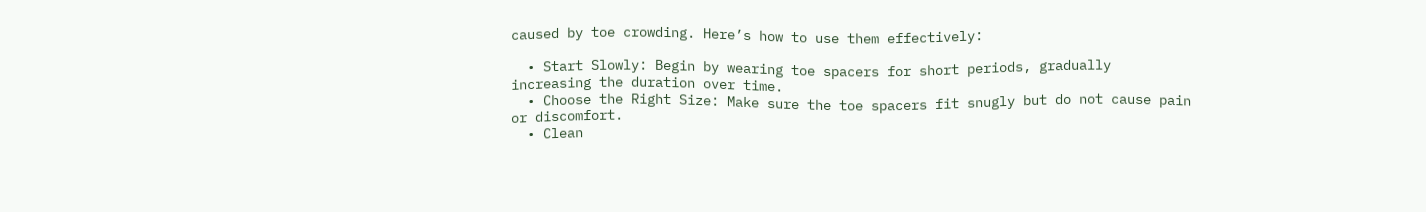caused by toe crowding. Here’s how to use them effectively:

  • Start Slowly: Begin by wearing toe spacers for short periods, gradually increasing the duration over time.
  • Choose the Right Size: Make sure the toe spacers fit snugly but do not cause pain or discomfort.
  • Clean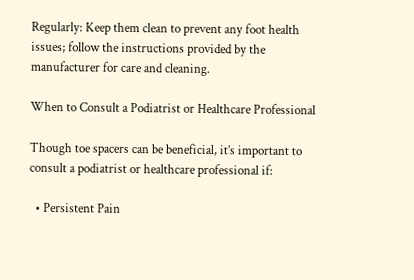Regularly: Keep them clean to prevent any foot health issues; follow the instructions provided by the manufacturer for care and cleaning.

When to Consult a Podiatrist or Healthcare Professional

Though toe spacers can be beneficial, it’s important to consult a podiatrist or healthcare professional if:

  • Persistent Pain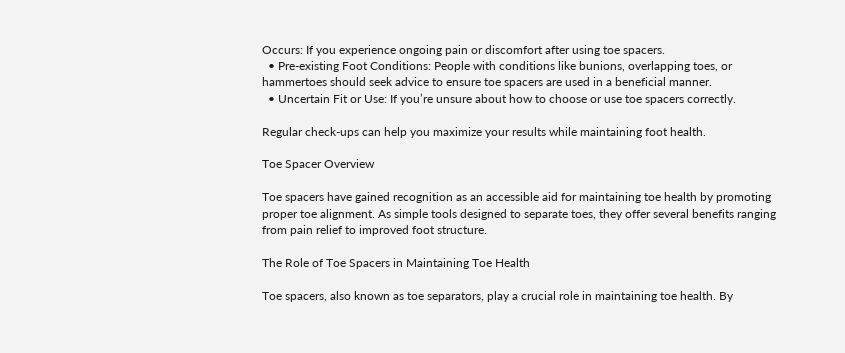Occurs: If you experience ongoing pain or discomfort after using toe spacers.
  • Pre-existing Foot Conditions: People with conditions like bunions, overlapping toes, or hammertoes should seek advice to ensure toe spacers are used in a beneficial manner.
  • Uncertain Fit or Use: If you’re unsure about how to choose or use toe spacers correctly.

Regular check-ups can help you maximize your results while maintaining foot health.

Toe Spacer Overview

Toe spacers have gained recognition as an accessible aid for maintaining toe health by promoting proper toe alignment. As simple tools designed to separate toes, they offer several benefits ranging from pain relief to improved foot structure.

The Role of Toe Spacers in Maintaining Toe Health

Toe spacers, also known as toe separators, play a crucial role in maintaining toe health. By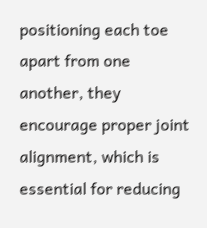positioning each toe apart from one another, they encourage proper joint alignment, which is essential for reducing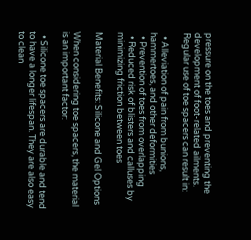pressure on the toes and preventing the development of foot-related ailments. Regular use of toe spacers can result in:

  • Alleviation of pain from bunions, hammertoes, and other deformities
  • Prevention of toes from overlapping
  • Reduced risk of blisters and calluses by minimizing friction between toes

Material Benefits: Silicone and Gel Options

When considering toe spacers, the material is an important factor:

  • Silicone toe spacers are durable and tend to have a longer lifespan. They are also easy to clean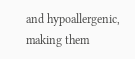and hypoallergenic, making them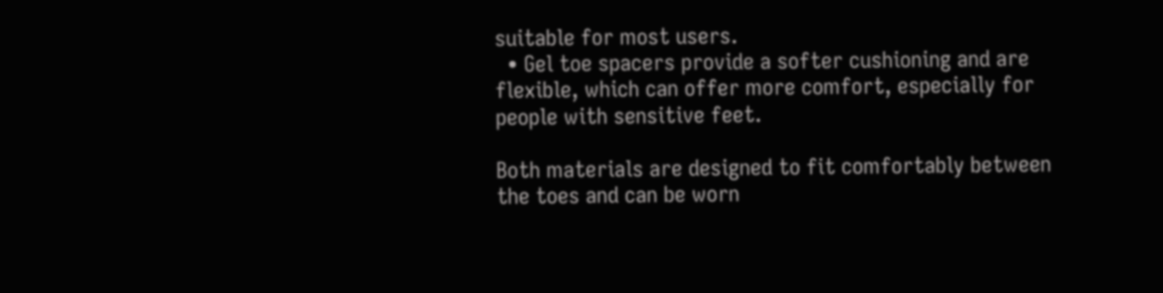suitable for most users.
  • Gel toe spacers provide a softer cushioning and are flexible, which can offer more comfort, especially for people with sensitive feet.

Both materials are designed to fit comfortably between the toes and can be worn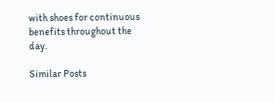with shoes for continuous benefits throughout the day.

Similar Posts